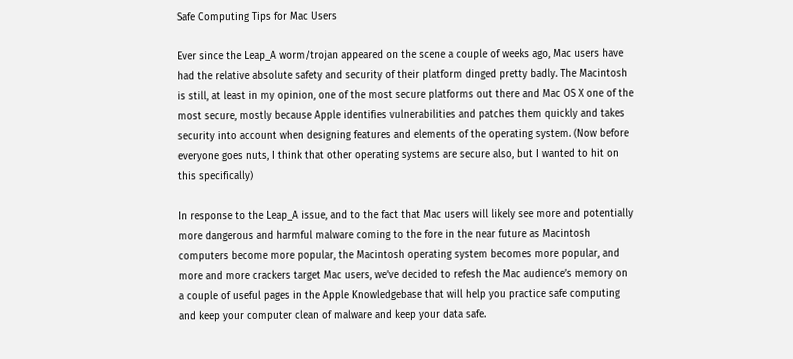Safe Computing Tips for Mac Users

Ever since the Leap_A worm/trojan appeared on the scene a couple of weeks ago, Mac users have had the relative absolute safety and security of their platform dinged pretty badly. The Macintosh is still, at least in my opinion, one of the most secure platforms out there and Mac OS X one of the most secure, mostly because Apple identifies vulnerabilities and patches them quickly and takes security into account when designing features and elements of the operating system. (Now before everyone goes nuts, I think that other operating systems are secure also, but I wanted to hit on this specifically)

In response to the Leap_A issue, and to the fact that Mac users will likely see more and potentially more dangerous and harmful malware coming to the fore in the near future as Macintosh computers become more popular, the Macintosh operating system becomes more popular, and more and more crackers target Mac users, we’ve decided to refesh the Mac audience’s memory on a couple of useful pages in the Apple Knowledgebase that will help you practice safe computing and keep your computer clean of malware and keep your data safe.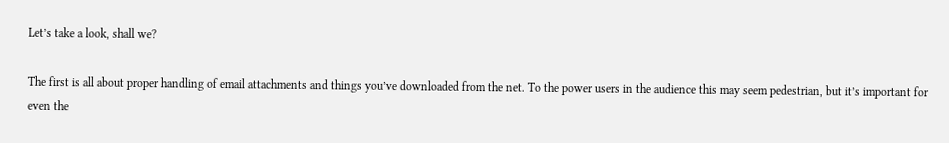Let’s take a look, shall we?

The first is all about proper handling of email attachments and things you’ve downloaded from the net. To the power users in the audience this may seem pedestrian, but it’s important for even the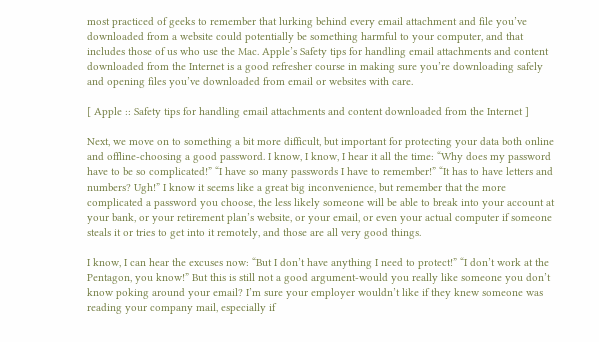most practiced of geeks to remember that lurking behind every email attachment and file you’ve downloaded from a website could potentially be something harmful to your computer, and that includes those of us who use the Mac. Apple’s Safety tips for handling email attachments and content downloaded from the Internet is a good refresher course in making sure you’re downloading safely and opening files you’ve downloaded from email or websites with care.

[ Apple :: Safety tips for handling email attachments and content downloaded from the Internet ]

Next, we move on to something a bit more difficult, but important for protecting your data both online and offline-choosing a good password. I know, I know, I hear it all the time: “Why does my password have to be so complicated!” “I have so many passwords I have to remember!” “It has to have letters and numbers? Ugh!” I know it seems like a great big inconvenience, but remember that the more complicated a password you choose, the less likely someone will be able to break into your account at your bank, or your retirement plan’s website, or your email, or even your actual computer if someone steals it or tries to get into it remotely, and those are all very good things.

I know, I can hear the excuses now: “But I don’t have anything I need to protect!” “I don’t work at the Pentagon, you know!” But this is still not a good argument-would you really like someone you don’t know poking around your email? I’m sure your employer wouldn’t like if they knew someone was reading your company mail, especially if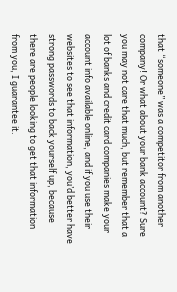that “someone” was a competitor from another company! Or what about your bank account? Sure you may not care that much, but remember that a lot of banks and credit card companies make your account info available online, and if you use their websites to see that information, you’d better have strong passwords to back yourself up, because there are people looking to get that information from you, I guarantee it.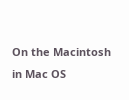On the Macintosh in Mac OS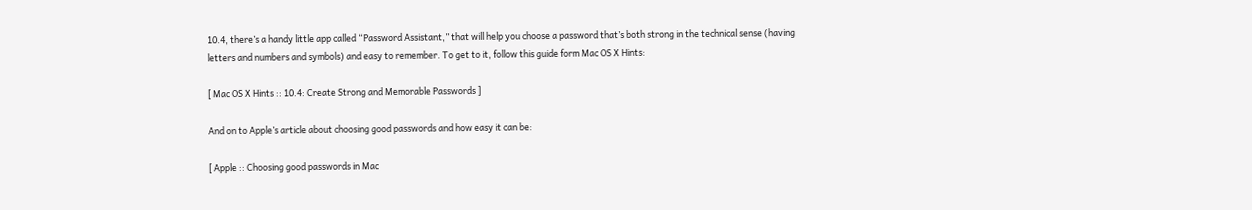10.4, there’s a handy little app called “Password Assistant,” that will help you choose a password that’s both strong in the technical sense (having letters and numbers and symbols) and easy to remember. To get to it, follow this guide form Mac OS X Hints:

[ Mac OS X Hints :: 10.4: Create Strong and Memorable Passwords ]

And on to Apple’s article about choosing good passwords and how easy it can be:

[ Apple :: Choosing good passwords in Mac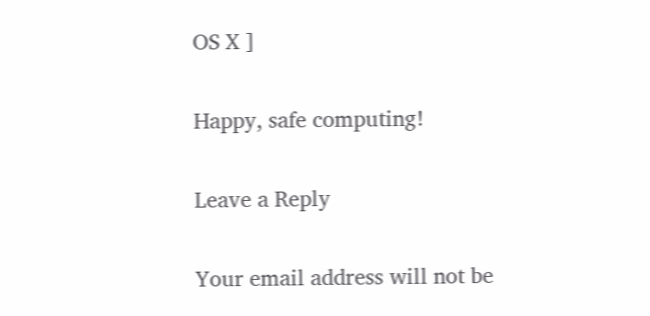OS X ]

Happy, safe computing!

Leave a Reply

Your email address will not be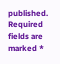published. Required fields are marked *